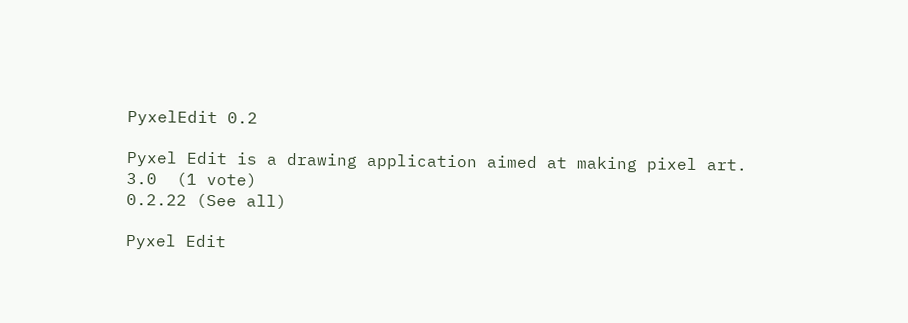PyxelEdit 0.2

Pyxel Edit is a drawing application aimed at making pixel art.
3.0  (1 vote)
0.2.22 (See all)

Pyxel Edit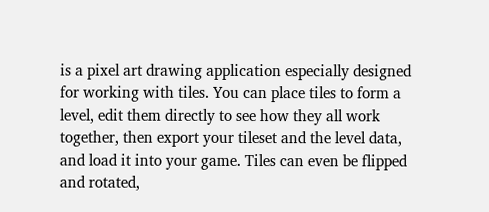is a pixel art drawing application especially designed for working with tiles. You can place tiles to form a level, edit them directly to see how they all work together, then export your tileset and the level data, and load it into your game. Tiles can even be flipped and rotated,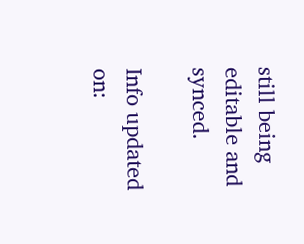still being editable and synced.

Info updated on: